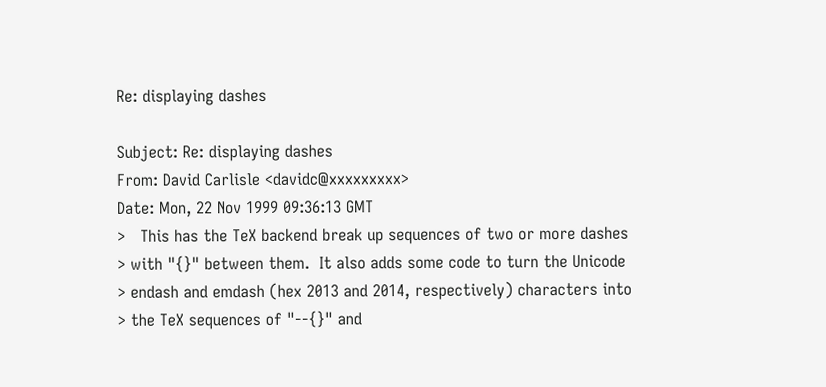Re: displaying dashes

Subject: Re: displaying dashes
From: David Carlisle <davidc@xxxxxxxxx>
Date: Mon, 22 Nov 1999 09:36:13 GMT
>   This has the TeX backend break up sequences of two or more dashes
> with "{}" between them.  It also adds some code to turn the Unicode
> endash and emdash (hex 2013 and 2014, respectively) characters into
> the TeX sequences of "--{}" and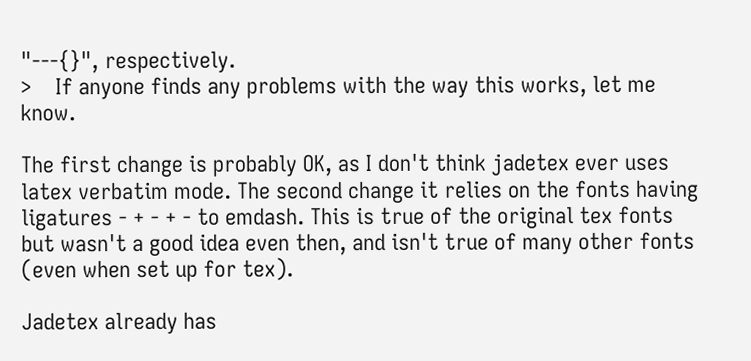"---{}", respectively.
>    If anyone finds any problems with the way this works, let me know.

The first change is probably OK, as I don't think jadetex ever uses
latex verbatim mode. The second change it relies on the fonts having
ligatures - + - + - to emdash. This is true of the original tex fonts
but wasn't a good idea even then, and isn't true of many other fonts
(even when set up for tex).

Jadetex already has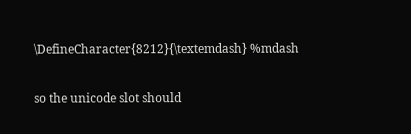\DefineCharacter{8212}{\textemdash} %mdash

so the unicode slot should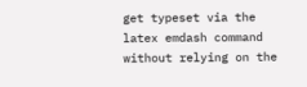get typeset via the latex emdash command
without relying on the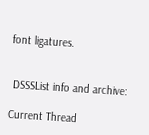font ligatures.


 DSSSList info and archive:

Current Thread